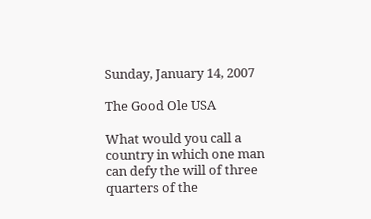Sunday, January 14, 2007

The Good Ole USA

What would you call a country in which one man can defy the will of three quarters of the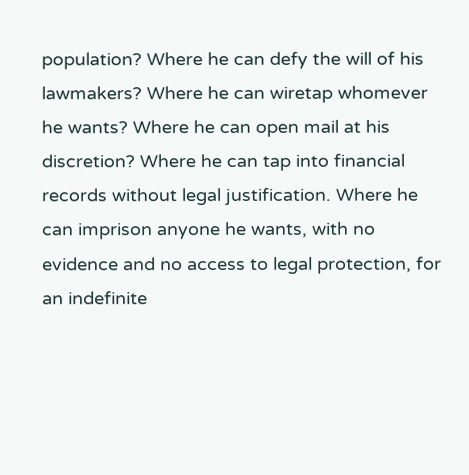population? Where he can defy the will of his lawmakers? Where he can wiretap whomever he wants? Where he can open mail at his discretion? Where he can tap into financial records without legal justification. Where he can imprison anyone he wants, with no evidence and no access to legal protection, for an indefinite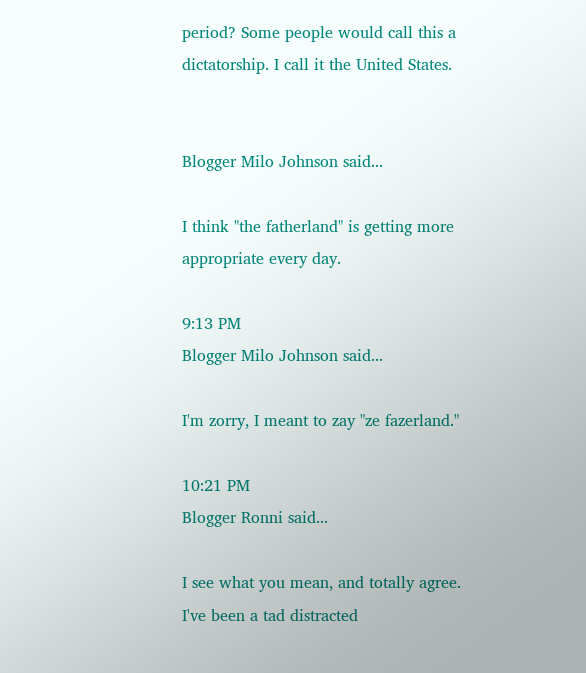period? Some people would call this a dictatorship. I call it the United States.


Blogger Milo Johnson said...

I think "the fatherland" is getting more appropriate every day.

9:13 PM
Blogger Milo Johnson said...

I'm zorry, I meant to zay "ze fazerland."

10:21 PM
Blogger Ronni said...

I see what you mean, and totally agree. I've been a tad distracted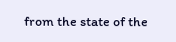from the state of the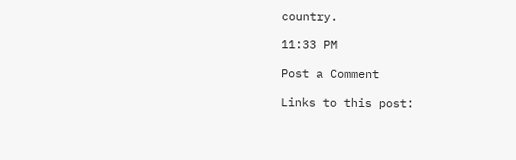country.

11:33 PM

Post a Comment

Links to this post: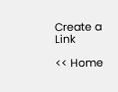Create a Link

<< Home